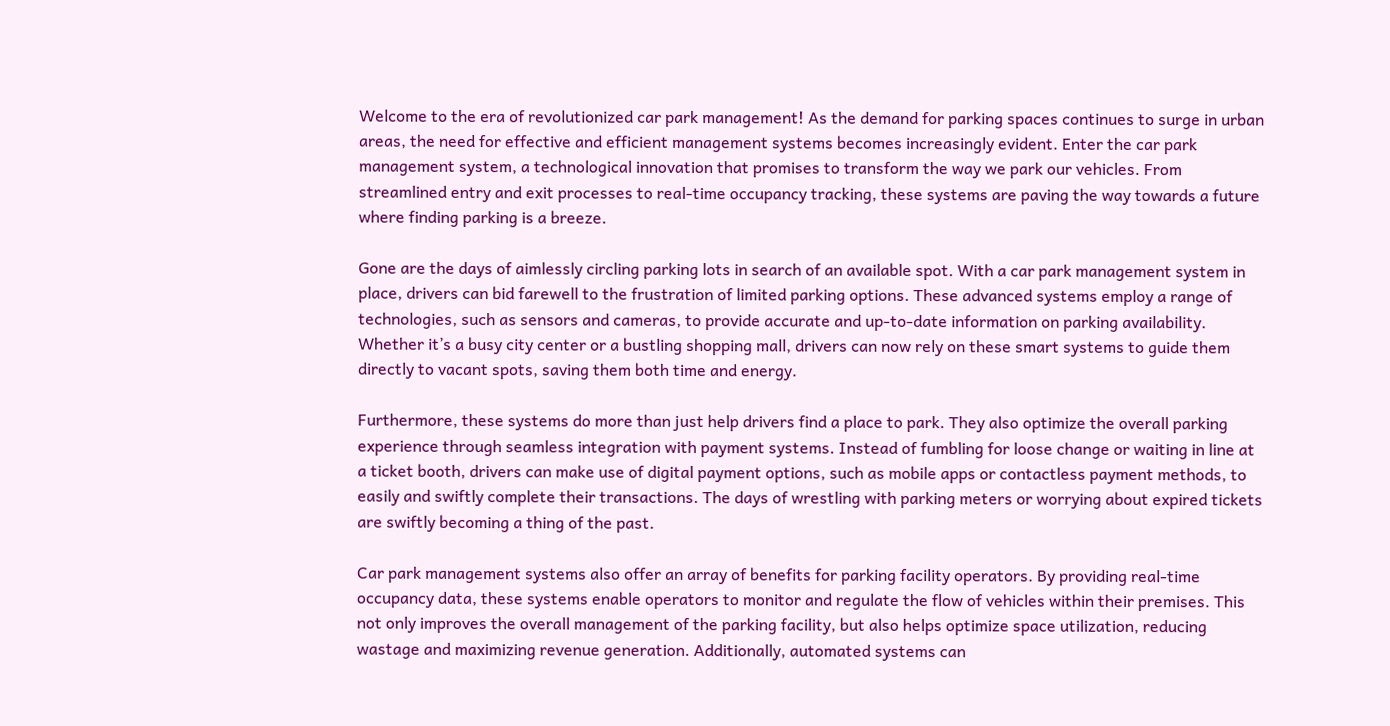Welcome to the era of revolutionized car park management! As the demand for parking spaces continues to surge in urban areas, the need for effective and efficient management systems becomes increasingly evident. Enter the car park management system, a technological innovation that promises to transform the way we park our vehicles. From streamlined entry and exit processes to real-time occupancy tracking, these systems are paving the way towards a future where finding parking is a breeze.

Gone are the days of aimlessly circling parking lots in search of an available spot. With a car park management system in place, drivers can bid farewell to the frustration of limited parking options. These advanced systems employ a range of technologies, such as sensors and cameras, to provide accurate and up-to-date information on parking availability. Whether it’s a busy city center or a bustling shopping mall, drivers can now rely on these smart systems to guide them directly to vacant spots, saving them both time and energy.

Furthermore, these systems do more than just help drivers find a place to park. They also optimize the overall parking experience through seamless integration with payment systems. Instead of fumbling for loose change or waiting in line at a ticket booth, drivers can make use of digital payment options, such as mobile apps or contactless payment methods, to easily and swiftly complete their transactions. The days of wrestling with parking meters or worrying about expired tickets are swiftly becoming a thing of the past.

Car park management systems also offer an array of benefits for parking facility operators. By providing real-time occupancy data, these systems enable operators to monitor and regulate the flow of vehicles within their premises. This not only improves the overall management of the parking facility, but also helps optimize space utilization, reducing wastage and maximizing revenue generation. Additionally, automated systems can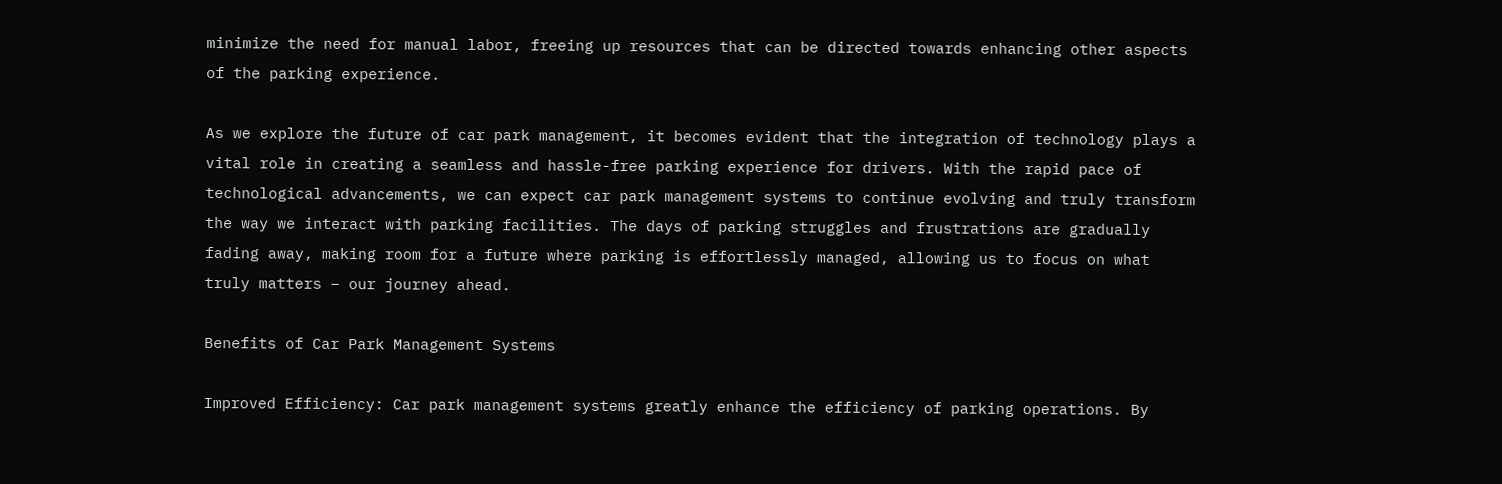minimize the need for manual labor, freeing up resources that can be directed towards enhancing other aspects of the parking experience.

As we explore the future of car park management, it becomes evident that the integration of technology plays a vital role in creating a seamless and hassle-free parking experience for drivers. With the rapid pace of technological advancements, we can expect car park management systems to continue evolving and truly transform the way we interact with parking facilities. The days of parking struggles and frustrations are gradually fading away, making room for a future where parking is effortlessly managed, allowing us to focus on what truly matters – our journey ahead.

Benefits of Car Park Management Systems

Improved Efficiency: Car park management systems greatly enhance the efficiency of parking operations. By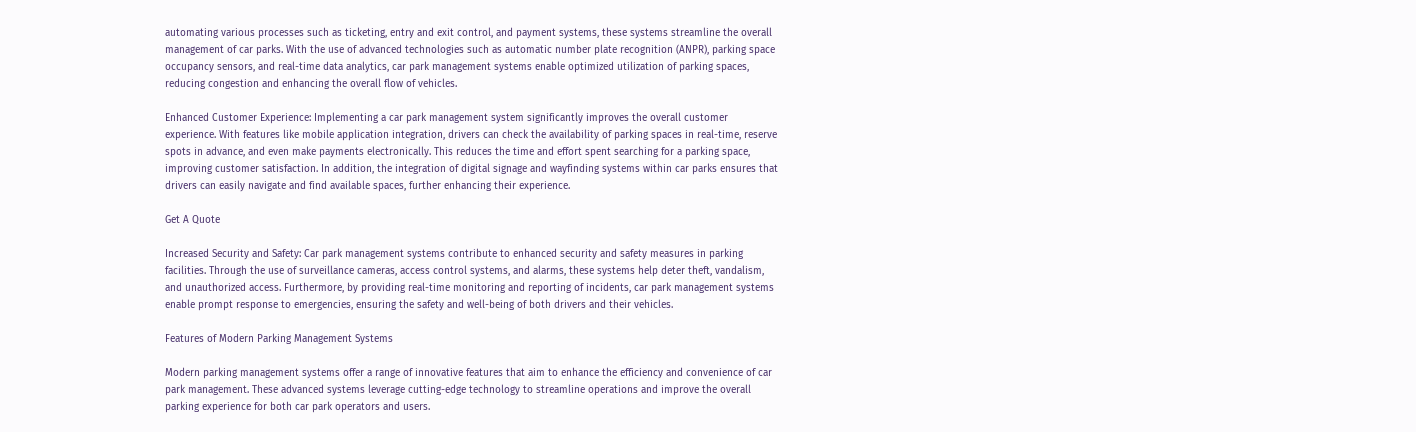automating various processes such as ticketing, entry and exit control, and payment systems, these systems streamline the overall management of car parks. With the use of advanced technologies such as automatic number plate recognition (ANPR), parking space occupancy sensors, and real-time data analytics, car park management systems enable optimized utilization of parking spaces, reducing congestion and enhancing the overall flow of vehicles.

Enhanced Customer Experience: Implementing a car park management system significantly improves the overall customer experience. With features like mobile application integration, drivers can check the availability of parking spaces in real-time, reserve spots in advance, and even make payments electronically. This reduces the time and effort spent searching for a parking space, improving customer satisfaction. In addition, the integration of digital signage and wayfinding systems within car parks ensures that drivers can easily navigate and find available spaces, further enhancing their experience.

Get A Quote

Increased Security and Safety: Car park management systems contribute to enhanced security and safety measures in parking facilities. Through the use of surveillance cameras, access control systems, and alarms, these systems help deter theft, vandalism, and unauthorized access. Furthermore, by providing real-time monitoring and reporting of incidents, car park management systems enable prompt response to emergencies, ensuring the safety and well-being of both drivers and their vehicles.

Features of Modern Parking Management Systems

Modern parking management systems offer a range of innovative features that aim to enhance the efficiency and convenience of car park management. These advanced systems leverage cutting-edge technology to streamline operations and improve the overall parking experience for both car park operators and users.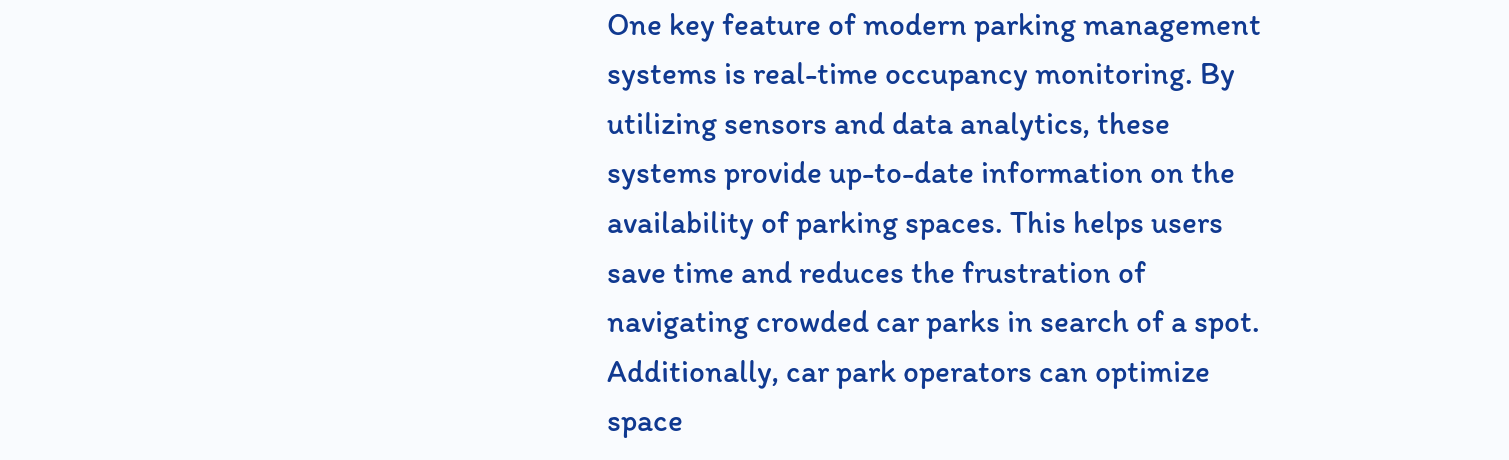One key feature of modern parking management systems is real-time occupancy monitoring. By utilizing sensors and data analytics, these systems provide up-to-date information on the availability of parking spaces. This helps users save time and reduces the frustration of navigating crowded car parks in search of a spot. Additionally, car park operators can optimize space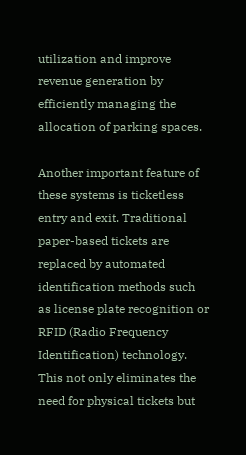utilization and improve revenue generation by efficiently managing the allocation of parking spaces.

Another important feature of these systems is ticketless entry and exit. Traditional paper-based tickets are replaced by automated identification methods such as license plate recognition or RFID (Radio Frequency Identification) technology. This not only eliminates the need for physical tickets but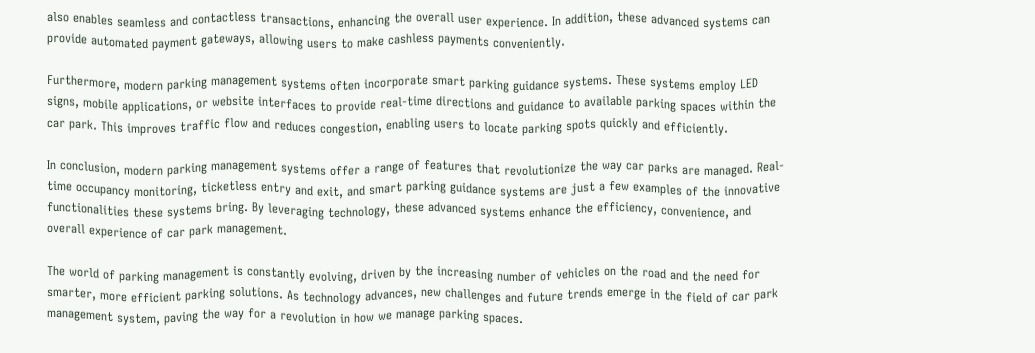also enables seamless and contactless transactions, enhancing the overall user experience. In addition, these advanced systems can provide automated payment gateways, allowing users to make cashless payments conveniently.

Furthermore, modern parking management systems often incorporate smart parking guidance systems. These systems employ LED signs, mobile applications, or website interfaces to provide real-time directions and guidance to available parking spaces within the car park. This improves traffic flow and reduces congestion, enabling users to locate parking spots quickly and efficiently.

In conclusion, modern parking management systems offer a range of features that revolutionize the way car parks are managed. Real-time occupancy monitoring, ticketless entry and exit, and smart parking guidance systems are just a few examples of the innovative functionalities these systems bring. By leveraging technology, these advanced systems enhance the efficiency, convenience, and overall experience of car park management.

The world of parking management is constantly evolving, driven by the increasing number of vehicles on the road and the need for smarter, more efficient parking solutions. As technology advances, new challenges and future trends emerge in the field of car park management system, paving the way for a revolution in how we manage parking spaces.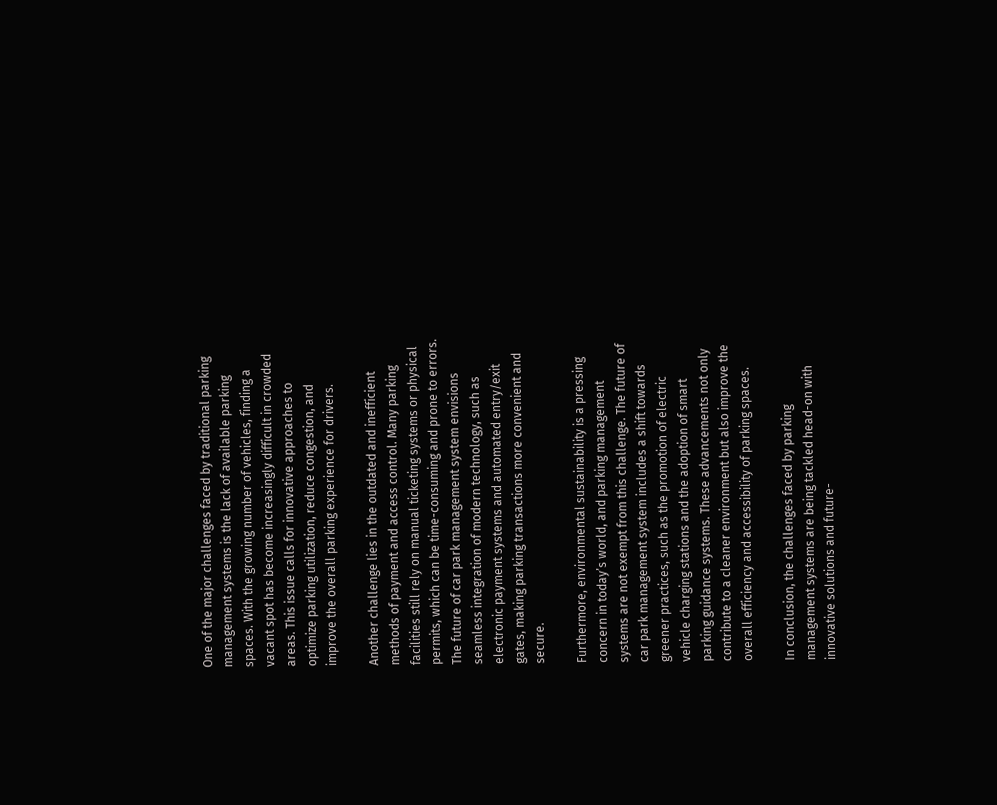One of the major challenges faced by traditional parking management systems is the lack of available parking spaces. With the growing number of vehicles, finding a vacant spot has become increasingly difficult in crowded areas. This issue calls for innovative approaches to optimize parking utilization, reduce congestion, and improve the overall parking experience for drivers.

Another challenge lies in the outdated and inefficient methods of payment and access control. Many parking facilities still rely on manual ticketing systems or physical permits, which can be time-consuming and prone to errors. The future of car park management system envisions seamless integration of modern technology, such as electronic payment systems and automated entry/exit gates, making parking transactions more convenient and secure.

Furthermore, environmental sustainability is a pressing concern in today’s world, and parking management systems are not exempt from this challenge. The future of car park management system includes a shift towards greener practices, such as the promotion of electric vehicle charging stations and the adoption of smart parking guidance systems. These advancements not only contribute to a cleaner environment but also improve the overall efficiency and accessibility of parking spaces.

In conclusion, the challenges faced by parking management systems are being tackled head-on with innovative solutions and future-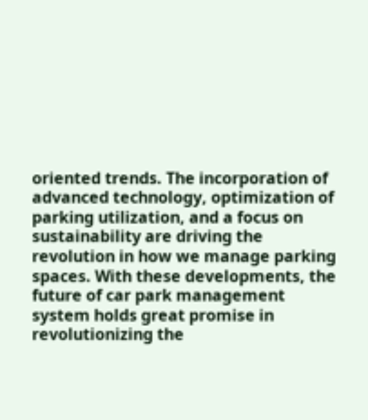oriented trends. The incorporation of advanced technology, optimization of parking utilization, and a focus on sustainability are driving the revolution in how we manage parking spaces. With these developments, the future of car park management system holds great promise in revolutionizing the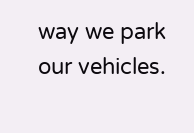way we park our vehicles.